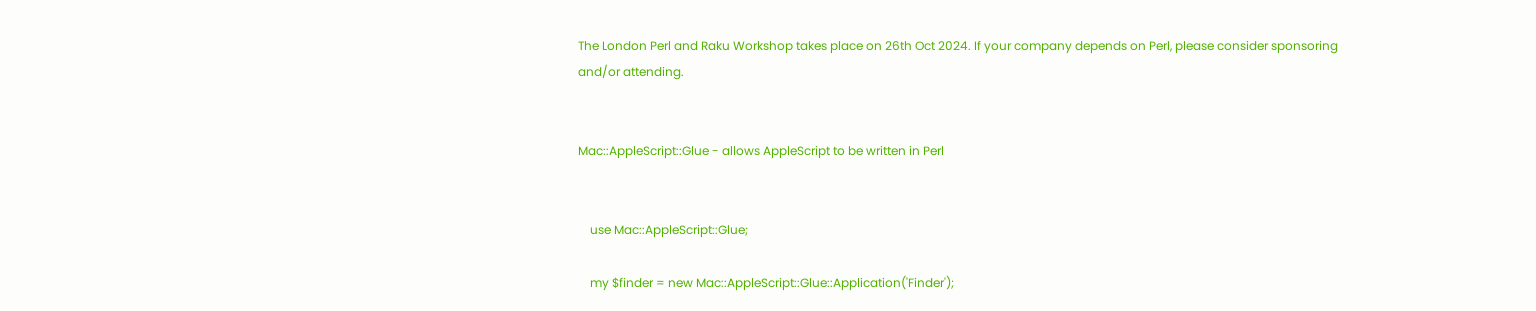The London Perl and Raku Workshop takes place on 26th Oct 2024. If your company depends on Perl, please consider sponsoring and/or attending.


Mac::AppleScript::Glue - allows AppleScript to be written in Perl


    use Mac::AppleScript::Glue;

    my $finder = new Mac::AppleScript::Glue::Application('Finder');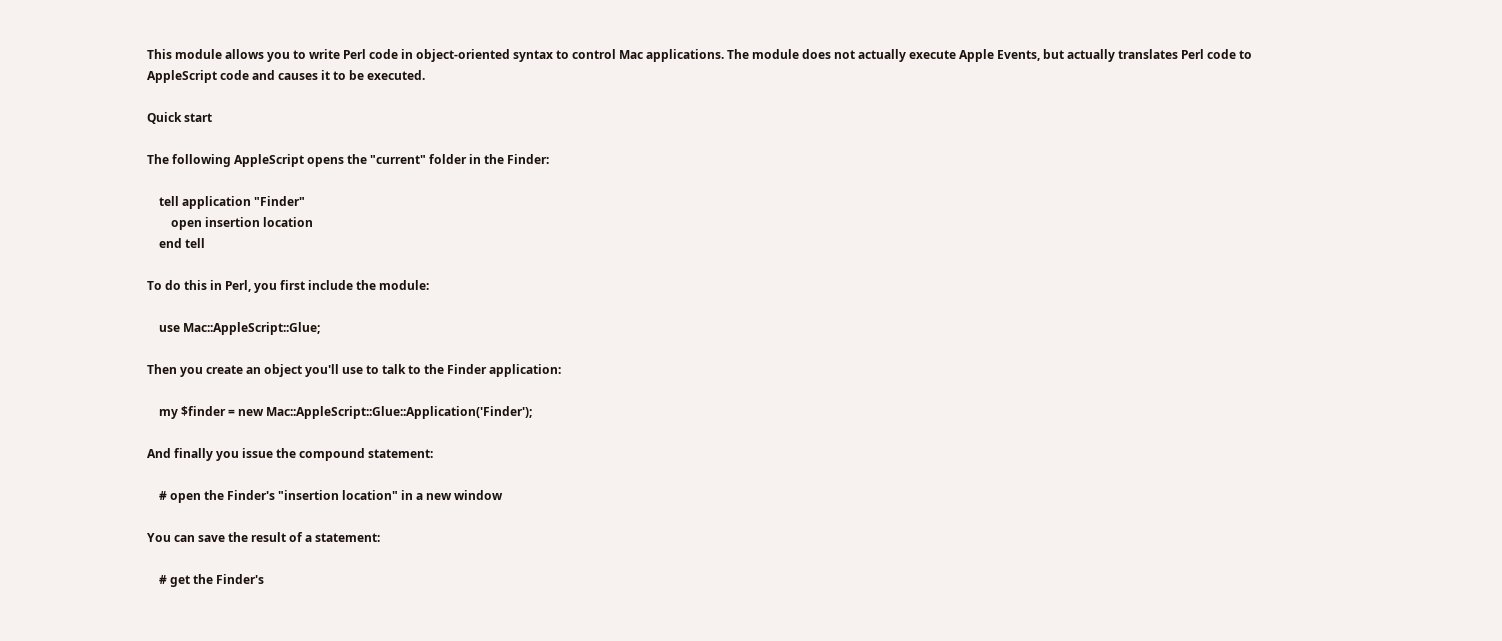This module allows you to write Perl code in object-oriented syntax to control Mac applications. The module does not actually execute Apple Events, but actually translates Perl code to AppleScript code and causes it to be executed.

Quick start

The following AppleScript opens the "current" folder in the Finder:

    tell application "Finder"
        open insertion location
    end tell

To do this in Perl, you first include the module:

    use Mac::AppleScript::Glue;

Then you create an object you'll use to talk to the Finder application:

    my $finder = new Mac::AppleScript::Glue::Application('Finder');

And finally you issue the compound statement:

    # open the Finder's "insertion location" in a new window

You can save the result of a statement:

    # get the Finder's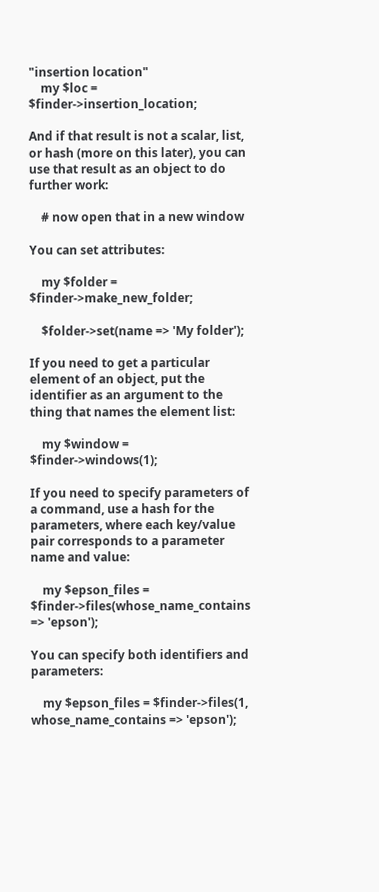"insertion location"
    my $loc = $finder->insertion_location;

And if that result is not a scalar, list, or hash (more on this later), you can use that result as an object to do further work:

    # now open that in a new window

You can set attributes:

    my $folder = $finder->make_new_folder;

    $folder->set(name => 'My folder');

If you need to get a particular element of an object, put the identifier as an argument to the thing that names the element list:

    my $window = $finder->windows(1);

If you need to specify parameters of a command, use a hash for the parameters, where each key/value pair corresponds to a parameter name and value:

    my $epson_files = $finder->files(whose_name_contains => 'epson');

You can specify both identifiers and parameters:

    my $epson_files = $finder->files(1, whose_name_contains => 'epson');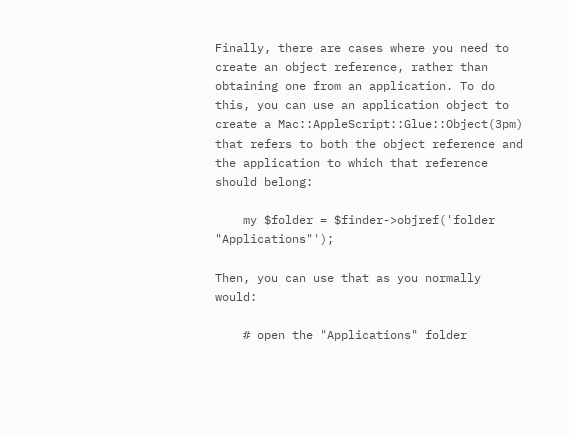Finally, there are cases where you need to create an object reference, rather than obtaining one from an application. To do this, you can use an application object to create a Mac::AppleScript::Glue::Object(3pm) that refers to both the object reference and the application to which that reference should belong:

    my $folder = $finder->objref('folder "Applications"');

Then, you can use that as you normally would:

    # open the "Applications" folder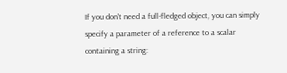If you don't need a full-fledged object, you can simply specify a parameter of a reference to a scalar containing a string: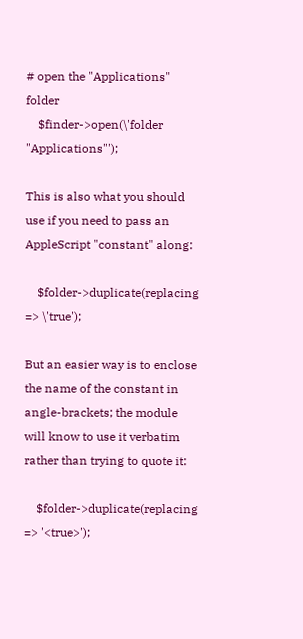# open the "Applications" folder
    $finder->open(\'folder "Applications"');

This is also what you should use if you need to pass an AppleScript "constant" along:

    $folder->duplicate(replacing => \'true');

But an easier way is to enclose the name of the constant in angle-brackets; the module will know to use it verbatim rather than trying to quote it:

    $folder->duplicate(replacing => '<true>');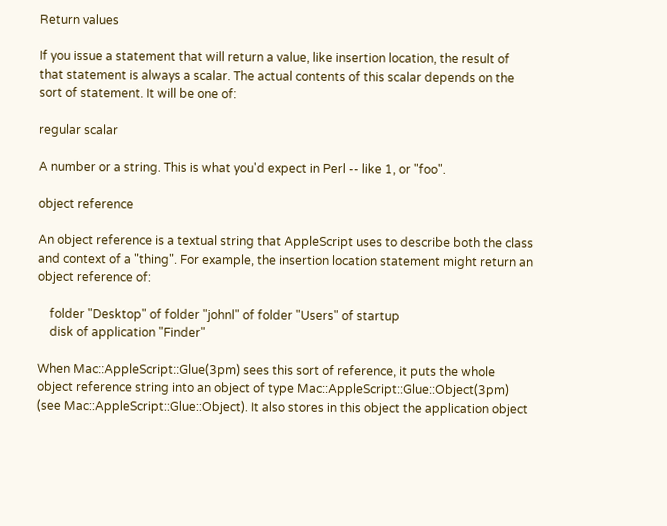Return values

If you issue a statement that will return a value, like insertion location, the result of that statement is always a scalar. The actual contents of this scalar depends on the sort of statement. It will be one of:

regular scalar

A number or a string. This is what you'd expect in Perl -- like 1, or "foo".

object reference

An object reference is a textual string that AppleScript uses to describe both the class and context of a "thing". For example, the insertion location statement might return an object reference of:

    folder "Desktop" of folder "johnl" of folder "Users" of startup
    disk of application "Finder"

When Mac::AppleScript::Glue(3pm) sees this sort of reference, it puts the whole object reference string into an object of type Mac::AppleScript::Glue::Object(3pm) (see Mac::AppleScript::Glue::Object). It also stores in this object the application object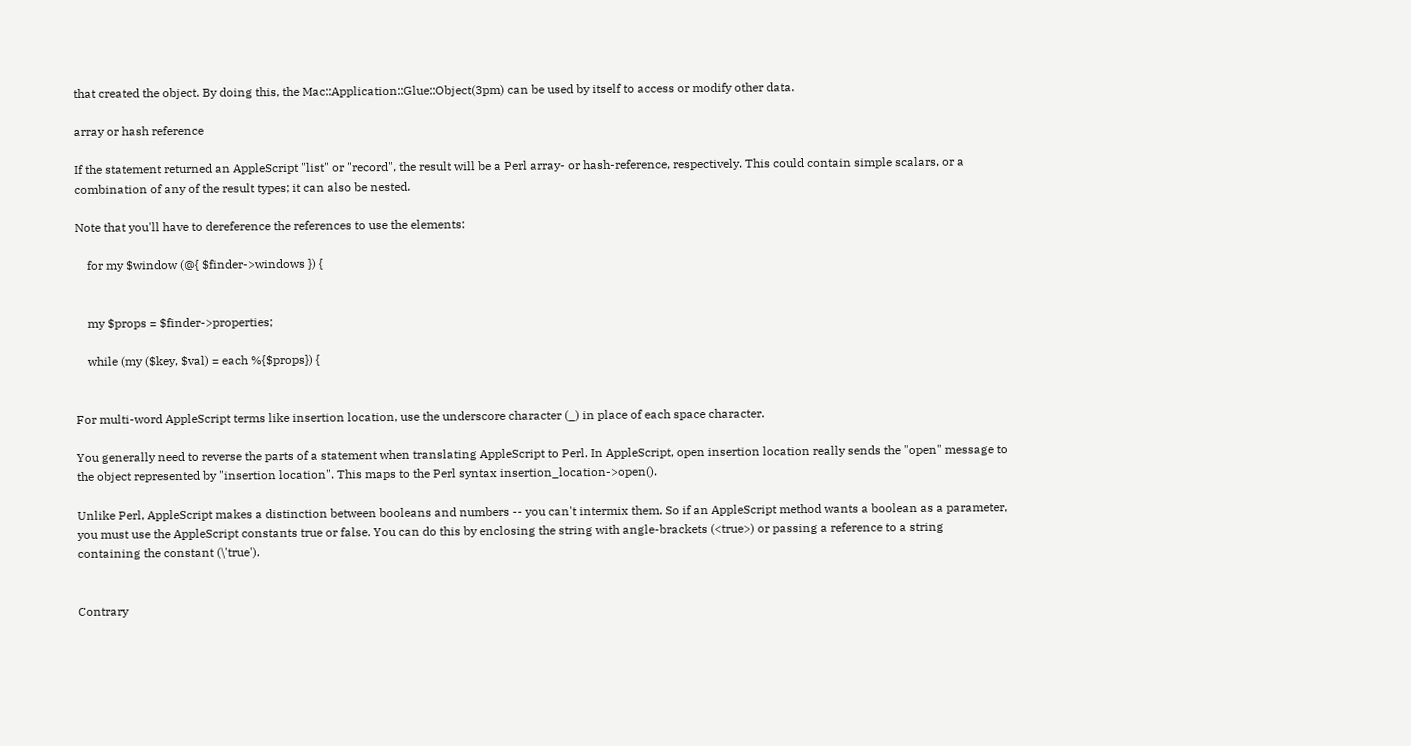that created the object. By doing this, the Mac::Application::Glue::Object(3pm) can be used by itself to access or modify other data.

array or hash reference

If the statement returned an AppleScript "list" or "record", the result will be a Perl array- or hash-reference, respectively. This could contain simple scalars, or a combination of any of the result types; it can also be nested.

Note that you'll have to dereference the references to use the elements:

    for my $window (@{ $finder->windows }) {


    my $props = $finder->properties;

    while (my ($key, $val) = each %{$props}) {


For multi-word AppleScript terms like insertion location, use the underscore character (_) in place of each space character.

You generally need to reverse the parts of a statement when translating AppleScript to Perl. In AppleScript, open insertion location really sends the "open" message to the object represented by "insertion location". This maps to the Perl syntax insertion_location->open().

Unlike Perl, AppleScript makes a distinction between booleans and numbers -- you can't intermix them. So if an AppleScript method wants a boolean as a parameter, you must use the AppleScript constants true or false. You can do this by enclosing the string with angle-brackets (<true>) or passing a reference to a string containing the constant (\'true').


Contrary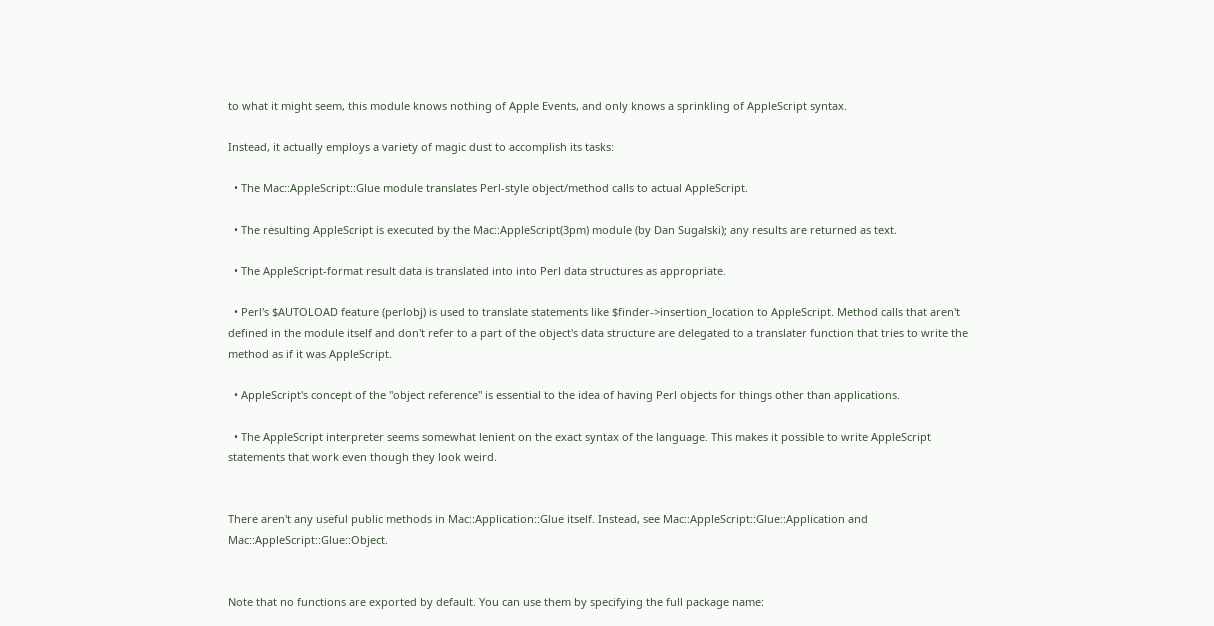to what it might seem, this module knows nothing of Apple Events, and only knows a sprinkling of AppleScript syntax.

Instead, it actually employs a variety of magic dust to accomplish its tasks:

  • The Mac::AppleScript::Glue module translates Perl-style object/method calls to actual AppleScript.

  • The resulting AppleScript is executed by the Mac::AppleScript(3pm) module (by Dan Sugalski); any results are returned as text.

  • The AppleScript-format result data is translated into into Perl data structures as appropriate.

  • Perl's $AUTOLOAD feature (perlobj) is used to translate statements like $finder->insertion_location to AppleScript. Method calls that aren't defined in the module itself and don't refer to a part of the object's data structure are delegated to a translater function that tries to write the method as if it was AppleScript.

  • AppleScript's concept of the "object reference" is essential to the idea of having Perl objects for things other than applications.

  • The AppleScript interpreter seems somewhat lenient on the exact syntax of the language. This makes it possible to write AppleScript statements that work even though they look weird.


There aren't any useful public methods in Mac::Application::Glue itself. Instead, see Mac::AppleScript::Glue::Application and Mac::AppleScript::Glue::Object.


Note that no functions are exported by default. You can use them by specifying the full package name: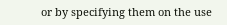or by specifying them on the use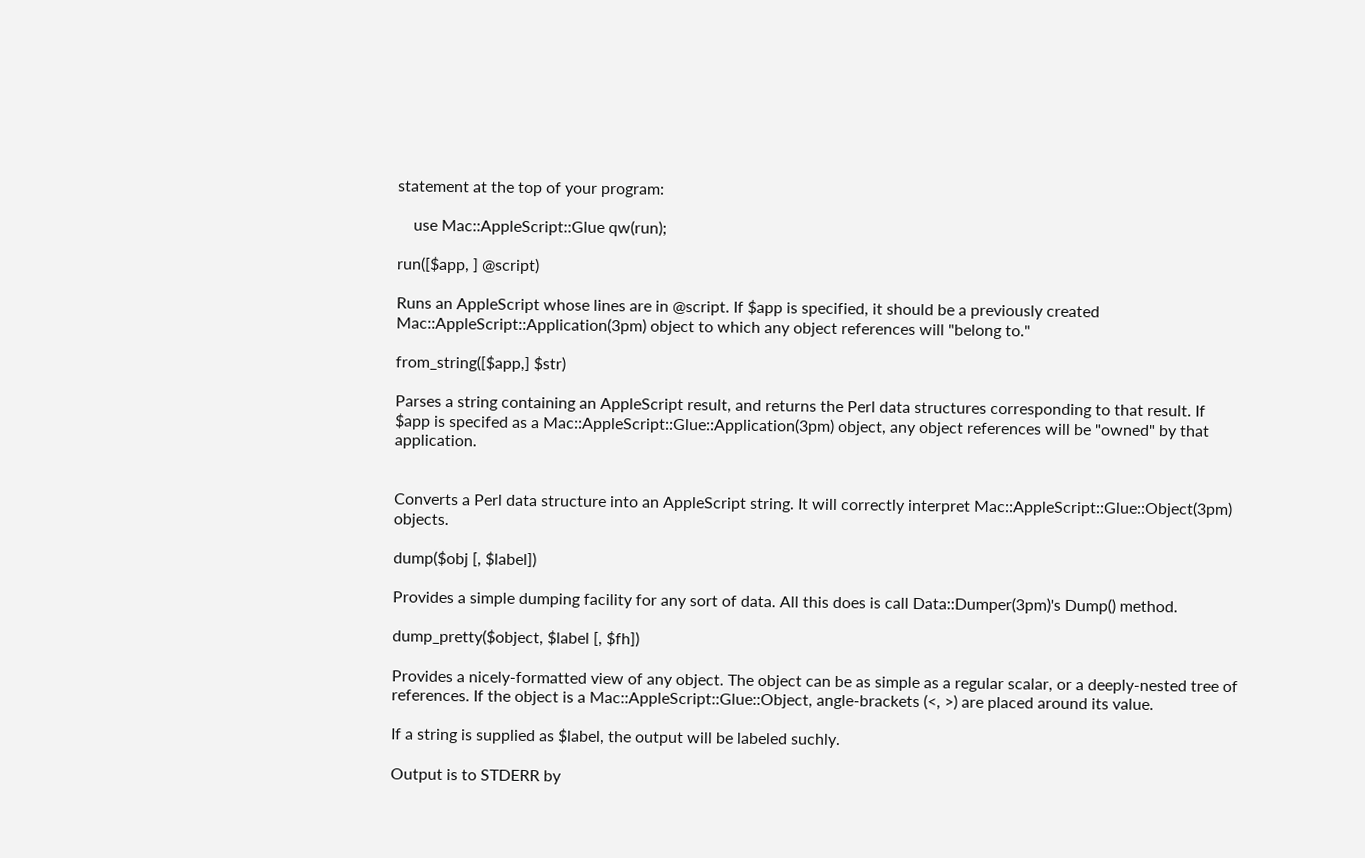statement at the top of your program:

    use Mac::AppleScript::Glue qw(run);

run([$app, ] @script)

Runs an AppleScript whose lines are in @script. If $app is specified, it should be a previously created Mac::AppleScript::Application(3pm) object to which any object references will "belong to."

from_string([$app,] $str)

Parses a string containing an AppleScript result, and returns the Perl data structures corresponding to that result. If $app is specifed as a Mac::AppleScript::Glue::Application(3pm) object, any object references will be "owned" by that application.


Converts a Perl data structure into an AppleScript string. It will correctly interpret Mac::AppleScript::Glue::Object(3pm) objects.

dump($obj [, $label])

Provides a simple dumping facility for any sort of data. All this does is call Data::Dumper(3pm)'s Dump() method.

dump_pretty($object, $label [, $fh])

Provides a nicely-formatted view of any object. The object can be as simple as a regular scalar, or a deeply-nested tree of references. If the object is a Mac::AppleScript::Glue::Object, angle-brackets (<, >) are placed around its value.

If a string is supplied as $label, the output will be labeled suchly.

Output is to STDERR by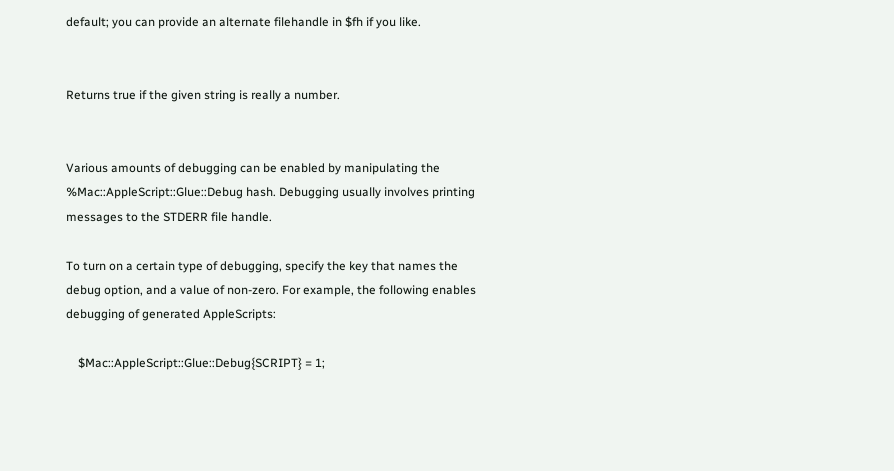default; you can provide an alternate filehandle in $fh if you like.


Returns true if the given string is really a number.


Various amounts of debugging can be enabled by manipulating the %Mac::AppleScript::Glue::Debug hash. Debugging usually involves printing messages to the STDERR file handle.

To turn on a certain type of debugging, specify the key that names the debug option, and a value of non-zero. For example, the following enables debugging of generated AppleScripts:

    $Mac::AppleScript::Glue::Debug{SCRIPT} = 1;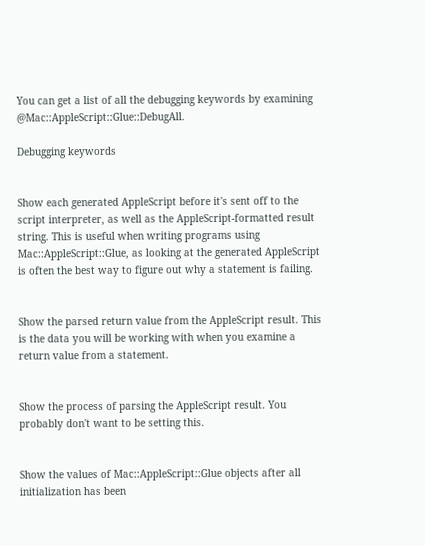You can get a list of all the debugging keywords by examining @Mac::AppleScript::Glue::DebugAll.

Debugging keywords


Show each generated AppleScript before it's sent off to the script interpreter, as well as the AppleScript-formatted result string. This is useful when writing programs using Mac::AppleScript::Glue, as looking at the generated AppleScript is often the best way to figure out why a statement is failing.


Show the parsed return value from the AppleScript result. This is the data you will be working with when you examine a return value from a statement.


Show the process of parsing the AppleScript result. You probably don't want to be setting this.


Show the values of Mac::AppleScript::Glue objects after all initialization has been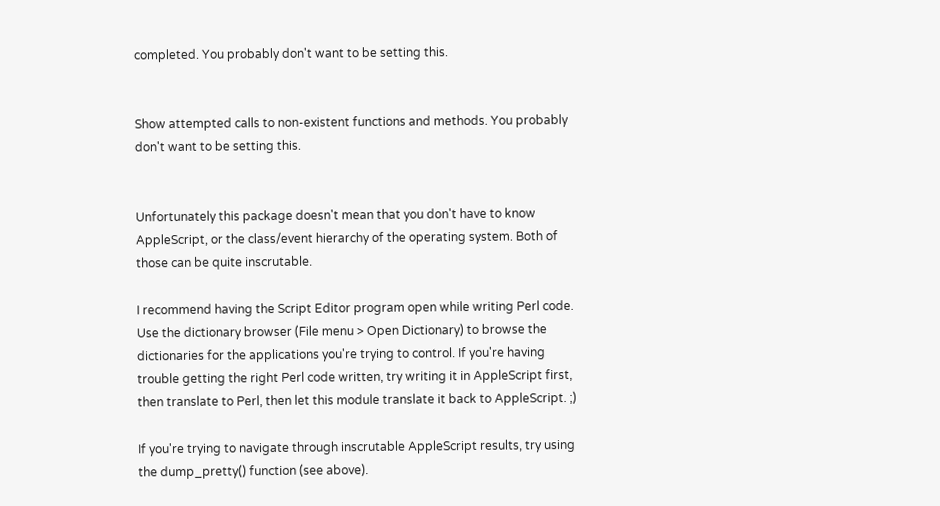completed. You probably don't want to be setting this.


Show attempted calls to non-existent functions and methods. You probably don't want to be setting this.


Unfortunately this package doesn't mean that you don't have to know AppleScript, or the class/event hierarchy of the operating system. Both of those can be quite inscrutable.

I recommend having the Script Editor program open while writing Perl code. Use the dictionary browser (File menu > Open Dictionary) to browse the dictionaries for the applications you're trying to control. If you're having trouble getting the right Perl code written, try writing it in AppleScript first, then translate to Perl, then let this module translate it back to AppleScript. ;)

If you're trying to navigate through inscrutable AppleScript results, try using the dump_pretty() function (see above).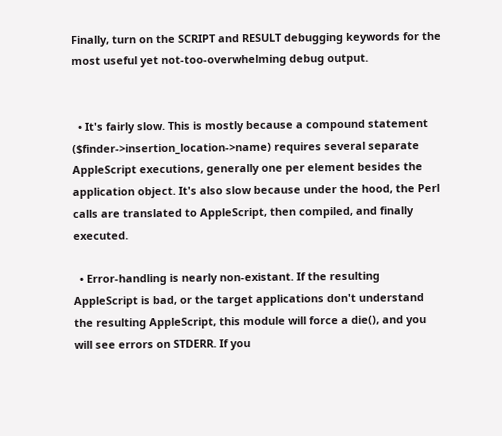Finally, turn on the SCRIPT and RESULT debugging keywords for the most useful yet not-too-overwhelming debug output.


  • It's fairly slow. This is mostly because a compound statement ($finder->insertion_location->name) requires several separate AppleScript executions, generally one per element besides the application object. It's also slow because under the hood, the Perl calls are translated to AppleScript, then compiled, and finally executed.

  • Error-handling is nearly non-existant. If the resulting AppleScript is bad, or the target applications don't understand the resulting AppleScript, this module will force a die(), and you will see errors on STDERR. If you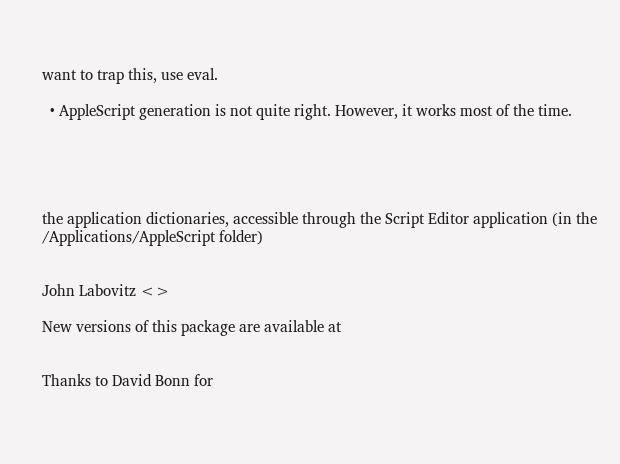want to trap this, use eval.

  • AppleScript generation is not quite right. However, it works most of the time.





the application dictionaries, accessible through the Script Editor application (in the /Applications/AppleScript folder)


John Labovitz <>

New versions of this package are available at


Thanks to David Bonn for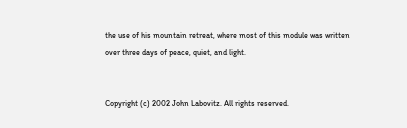the use of his mountain retreat, where most of this module was written over three days of peace, quiet, and light.


Copyright (c) 2002 John Labovitz. All rights reserved.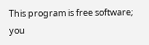This program is free software; you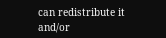can redistribute it and/or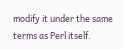modify it under the same terms as Perl itself.